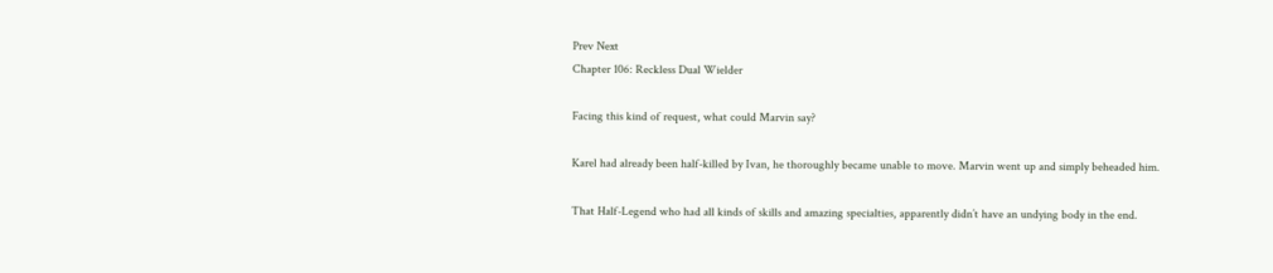Prev Next
Chapter 106: Reckless Dual Wielder

Facing this kind of request, what could Marvin say?

Karel had already been half-killed by Ivan, he thoroughly became unable to move. Marvin went up and simply beheaded him.

That Half-Legend who had all kinds of skills and amazing specialties, apparently didn’t have an undying body in the end.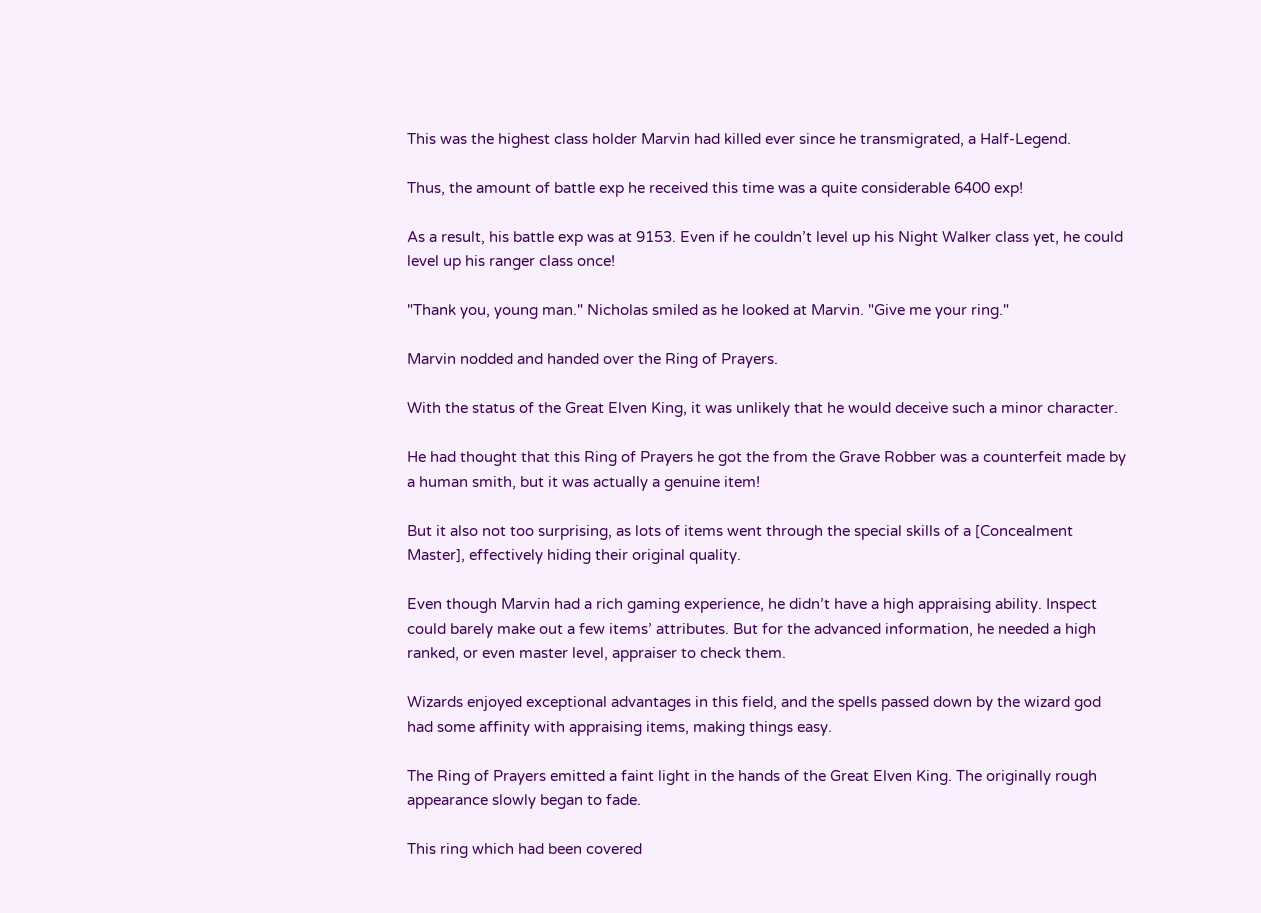This was the highest class holder Marvin had killed ever since he transmigrated, a Half-Legend.

Thus, the amount of battle exp he received this time was a quite considerable 6400 exp!

As a result, his battle exp was at 9153. Even if he couldn’t level up his Night Walker class yet, he could level up his ranger class once!

"Thank you, young man." Nicholas smiled as he looked at Marvin. "Give me your ring."

Marvin nodded and handed over the Ring of Prayers.

With the status of the Great Elven King, it was unlikely that he would deceive such a minor character.

He had thought that this Ring of Prayers he got the from the Grave Robber was a counterfeit made by a human smith, but it was actually a genuine item!

But it also not too surprising, as lots of items went through the special skills of a [Concealment Master], effectively hiding their original quality.

Even though Marvin had a rich gaming experience, he didn’t have a high appraising ability. Inspect could barely make out a few items’ attributes. But for the advanced information, he needed a high ranked, or even master level, appraiser to check them.

Wizards enjoyed exceptional advantages in this field, and the spells passed down by the wizard god had some affinity with appraising items, making things easy.

The Ring of Prayers emitted a faint light in the hands of the Great Elven King. The originally rough appearance slowly began to fade.

This ring which had been covered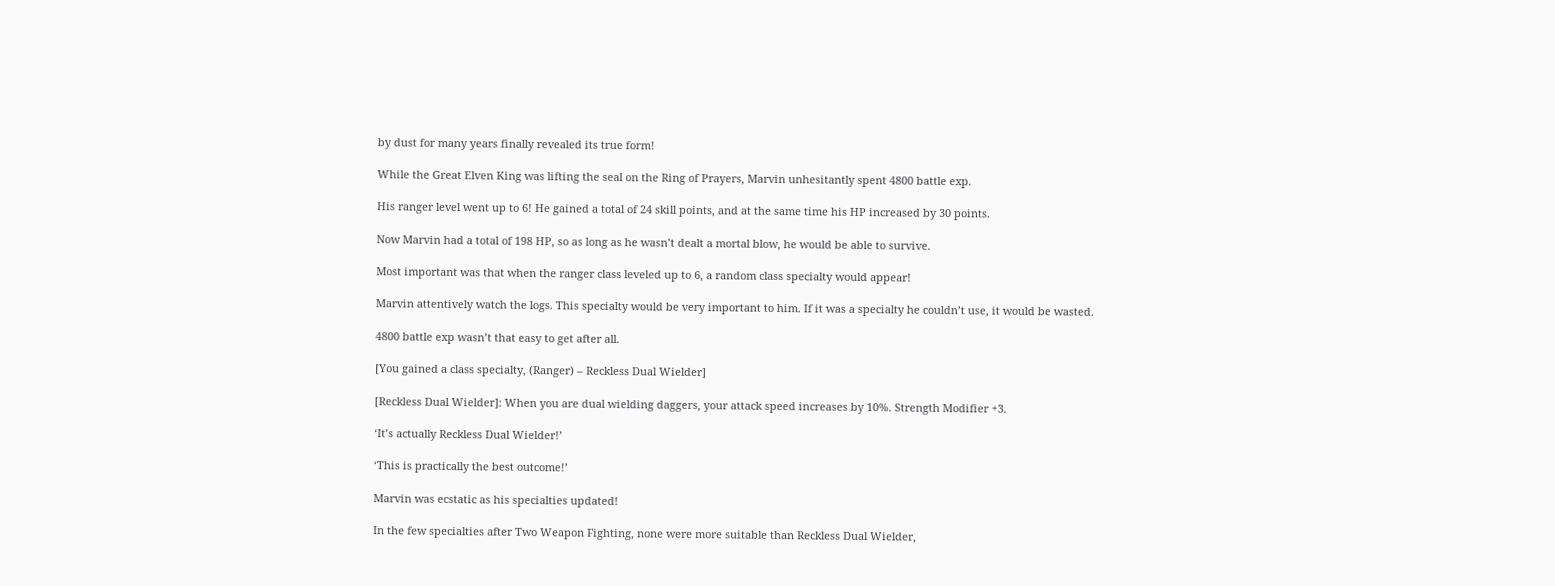by dust for many years finally revealed its true form!

While the Great Elven King was lifting the seal on the Ring of Prayers, Marvin unhesitantly spent 4800 battle exp.

His ranger level went up to 6! He gained a total of 24 skill points, and at the same time his HP increased by 30 points.

Now Marvin had a total of 198 HP, so as long as he wasn’t dealt a mortal blow, he would be able to survive.

Most important was that when the ranger class leveled up to 6, a random class specialty would appear!

Marvin attentively watch the logs. This specialty would be very important to him. If it was a specialty he couldn’t use, it would be wasted.

4800 battle exp wasn’t that easy to get after all.

[You gained a class specialty, (Ranger) – Reckless Dual Wielder]

[Reckless Dual Wielder]: When you are dual wielding daggers, your attack speed increases by 10%. Strength Modifier +3.

‘It’s actually Reckless Dual Wielder!’

‘This is practically the best outcome!’

Marvin was ecstatic as his specialties updated!

In the few specialties after Two Weapon Fighting, none were more suitable than Reckless Dual Wielder,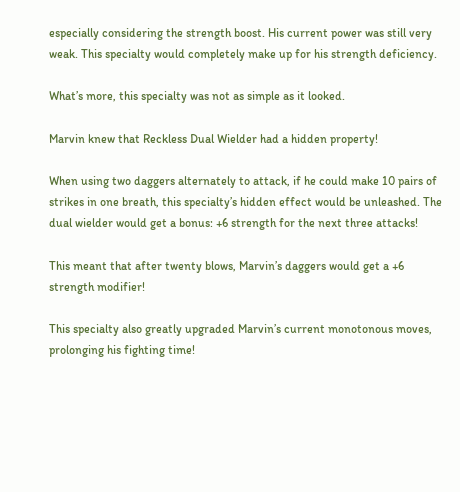especially considering the strength boost. His current power was still very weak. This specialty would completely make up for his strength deficiency.

What’s more, this specialty was not as simple as it looked.

Marvin knew that Reckless Dual Wielder had a hidden property!

When using two daggers alternately to attack, if he could make 10 pairs of strikes in one breath, this specialty’s hidden effect would be unleashed. The dual wielder would get a bonus: +6 strength for the next three attacks!

This meant that after twenty blows, Marvin’s daggers would get a +6 strength modifier!

This specialty also greatly upgraded Marvin’s current monotonous moves, prolonging his fighting time!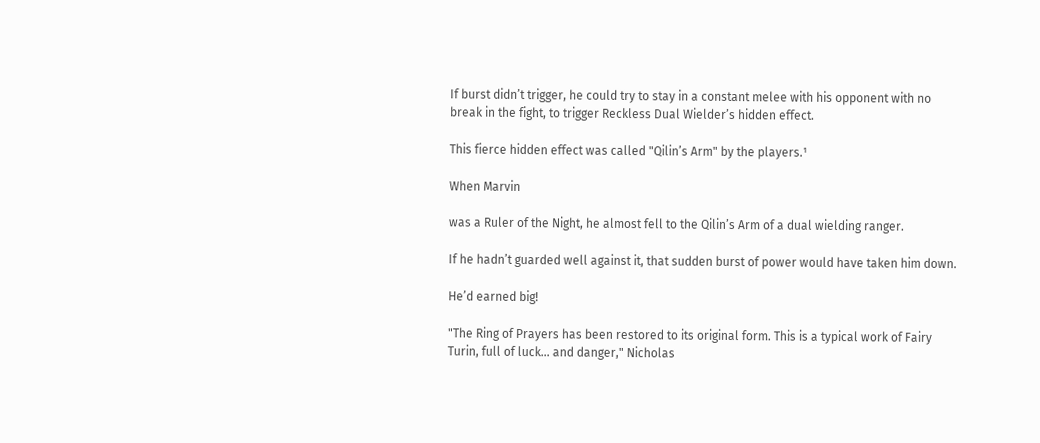If burst didn’t trigger, he could try to stay in a constant melee with his opponent with no break in the fight, to trigger Reckless Dual Wielder’s hidden effect.

This fierce hidden effect was called "Qilin’s Arm" by the players.¹

When Marvin

was a Ruler of the Night, he almost fell to the Qilin’s Arm of a dual wielding ranger.

If he hadn’t guarded well against it, that sudden burst of power would have taken him down.

He’d earned big!

"The Ring of Prayers has been restored to its original form. This is a typical work of Fairy Turin, full of luck… and danger," Nicholas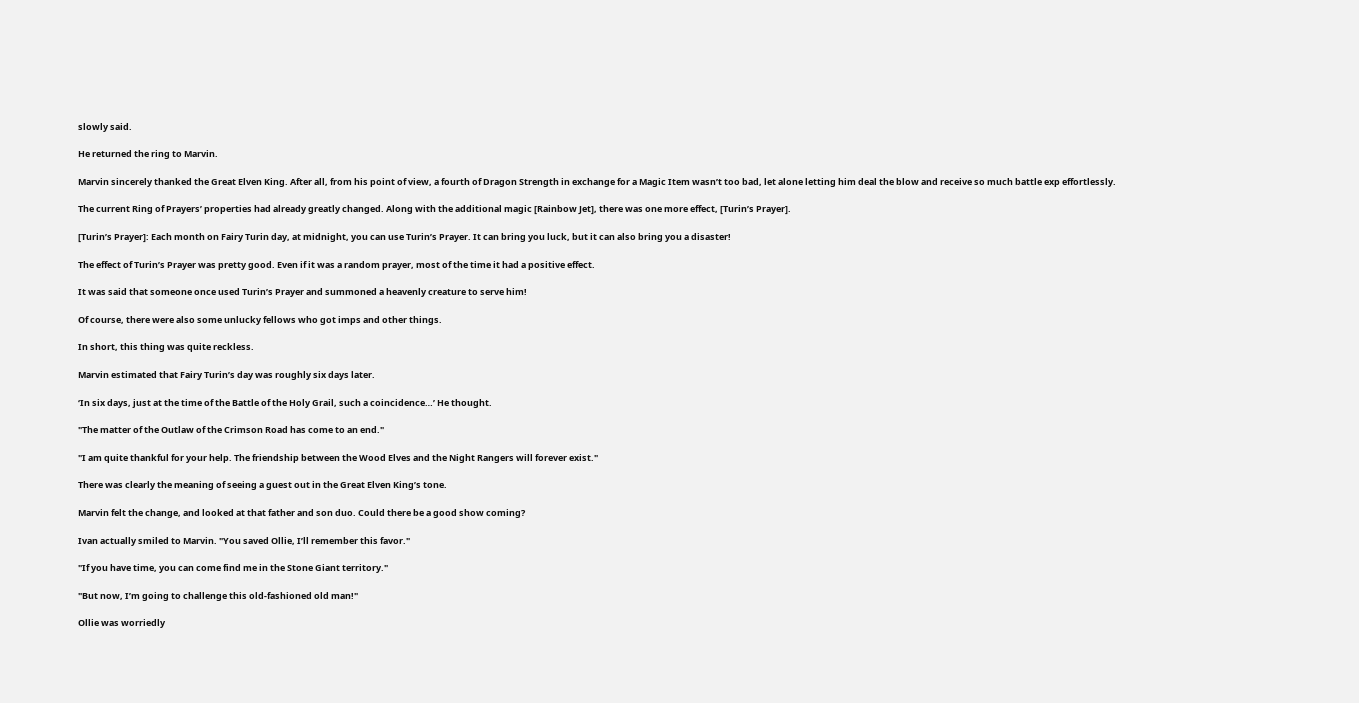slowly said.

He returned the ring to Marvin.

Marvin sincerely thanked the Great Elven King. After all, from his point of view, a fourth of Dragon Strength in exchange for a Magic Item wasn’t too bad, let alone letting him deal the blow and receive so much battle exp effortlessly.

The current Ring of Prayers’ properties had already greatly changed. Along with the additional magic [Rainbow Jet], there was one more effect, [Turin’s Prayer].

[Turin’s Prayer]: Each month on Fairy Turin day, at midnight, you can use Turin’s Prayer. It can bring you luck, but it can also bring you a disaster!

The effect of Turin’s Prayer was pretty good. Even if it was a random prayer, most of the time it had a positive effect.

It was said that someone once used Turin’s Prayer and summoned a heavenly creature to serve him!

Of course, there were also some unlucky fellows who got imps and other things.

In short, this thing was quite reckless.

Marvin estimated that Fairy Turin’s day was roughly six days later.

‘In six days, just at the time of the Battle of the Holy Grail, such a coincidence…’ He thought.

"The matter of the Outlaw of the Crimson Road has come to an end."

"I am quite thankful for your help. The friendship between the Wood Elves and the Night Rangers will forever exist."

There was clearly the meaning of seeing a guest out in the Great Elven King’s tone.

Marvin felt the change, and looked at that father and son duo. Could there be a good show coming?

Ivan actually smiled to Marvin. "You saved Ollie, I’ll remember this favor."

"If you have time, you can come find me in the Stone Giant territory."

"But now, I’m going to challenge this old-fashioned old man!"

Ollie was worriedly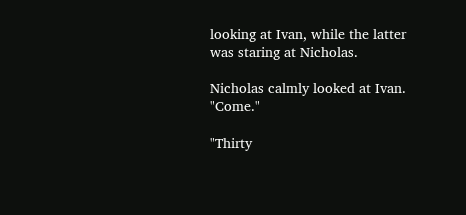looking at Ivan, while the latter was staring at Nicholas.

Nicholas calmly looked at Ivan. "Come."

"Thirty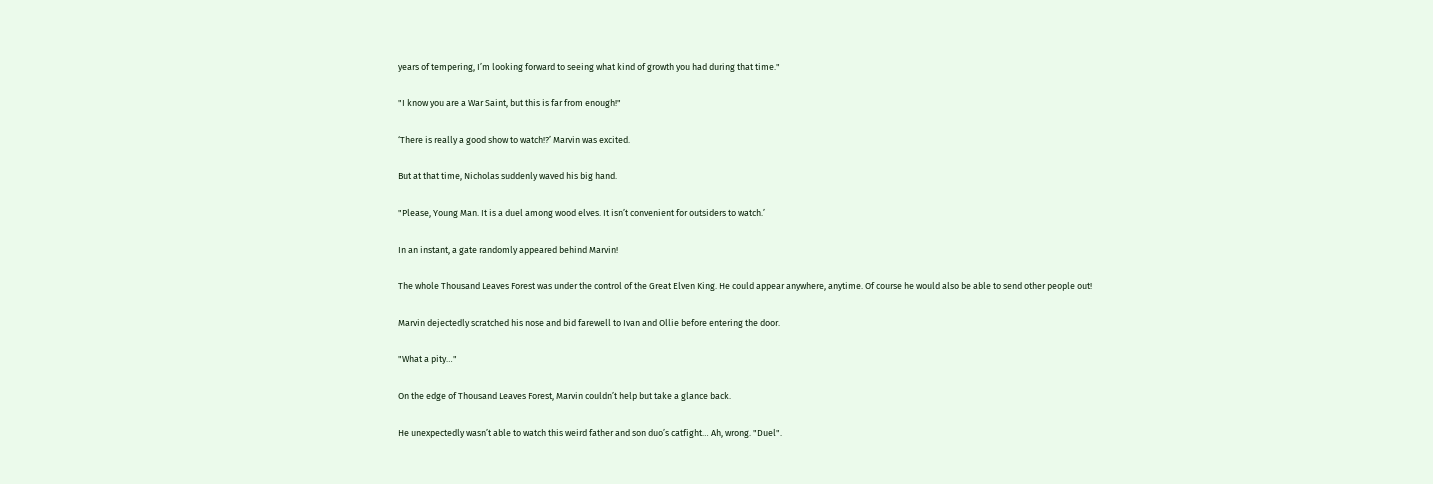years of tempering, I’m looking forward to seeing what kind of growth you had during that time."

"I know you are a War Saint, but this is far from enough!"

‘There is really a good show to watch!?’ Marvin was excited.

But at that time, Nicholas suddenly waved his big hand.

"Please, Young Man. It is a duel among wood elves. It isn’t convenient for outsiders to watch.’

In an instant, a gate randomly appeared behind Marvin!

The whole Thousand Leaves Forest was under the control of the Great Elven King. He could appear anywhere, anytime. Of course he would also be able to send other people out!

Marvin dejectedly scratched his nose and bid farewell to Ivan and Ollie before entering the door.

"What a pity…"

On the edge of Thousand Leaves Forest, Marvin couldn’t help but take a glance back.

He unexpectedly wasn’t able to watch this weird father and son duo’s catfight… Ah, wrong. "Duel".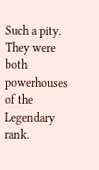Such a pity. They were both powerhouses of the Legendary rank.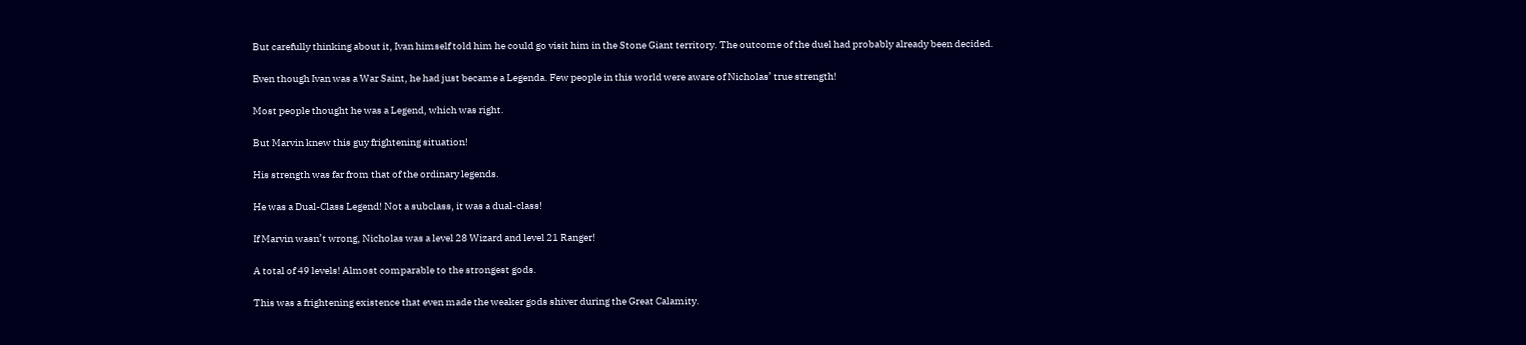But carefully thinking about it, Ivan himself told him he could go visit him in the Stone Giant territory. The outcome of the duel had probably already been decided.

Even though Ivan was a War Saint, he had just became a Legenda. Few people in this world were aware of Nicholas’ true strength!

Most people thought he was a Legend, which was right.

But Marvin knew this guy frightening situation!

His strength was far from that of the ordinary legends.

He was a Dual-Class Legend! Not a subclass, it was a dual-class!

If Marvin wasn’t wrong, Nicholas was a level 28 Wizard and level 21 Ranger!

A total of 49 levels! Almost comparable to the strongest gods.

This was a frightening existence that even made the weaker gods shiver during the Great Calamity.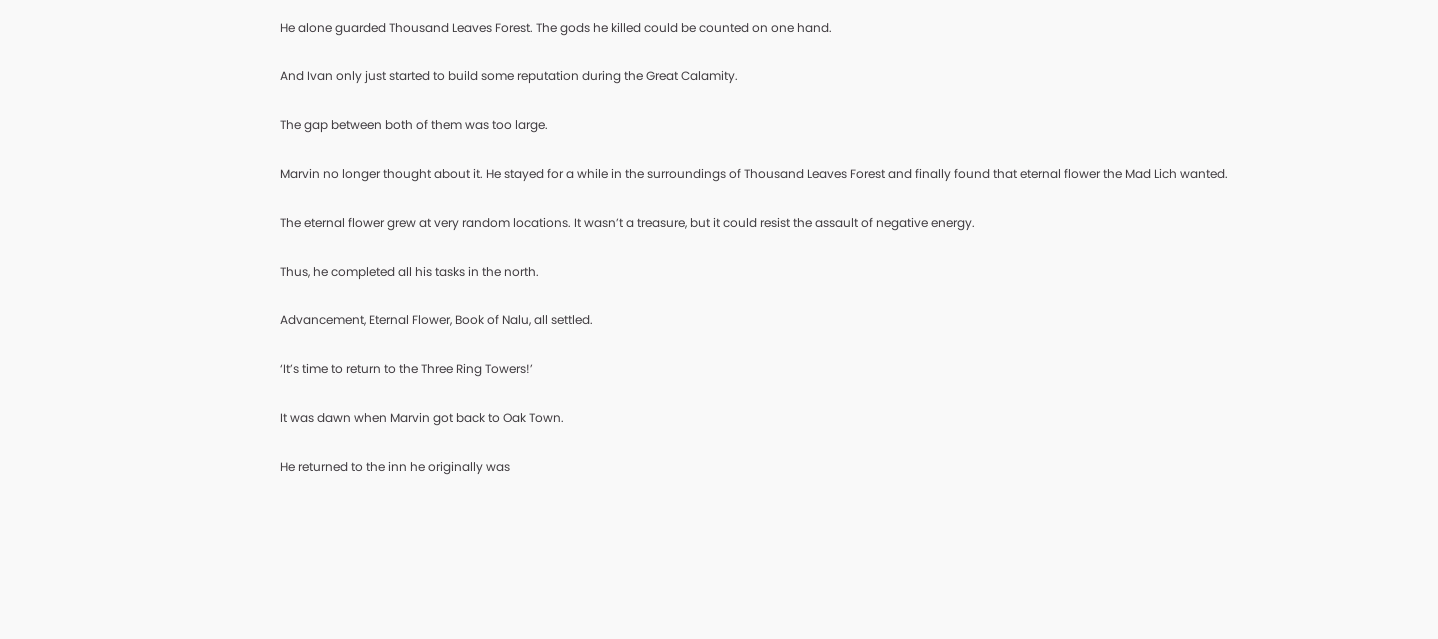He alone guarded Thousand Leaves Forest. The gods he killed could be counted on one hand.

And Ivan only just started to build some reputation during the Great Calamity.

The gap between both of them was too large.

Marvin no longer thought about it. He stayed for a while in the surroundings of Thousand Leaves Forest and finally found that eternal flower the Mad Lich wanted.

The eternal flower grew at very random locations. It wasn’t a treasure, but it could resist the assault of negative energy.

Thus, he completed all his tasks in the north.

Advancement, Eternal Flower, Book of Nalu, all settled.

‘It’s time to return to the Three Ring Towers!’

It was dawn when Marvin got back to Oak Town.

He returned to the inn he originally was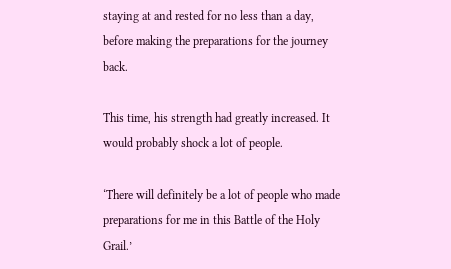staying at and rested for no less than a day, before making the preparations for the journey back.

This time, his strength had greatly increased. It would probably shock a lot of people.

‘There will definitely be a lot of people who made preparations for me in this Battle of the Holy Grail.’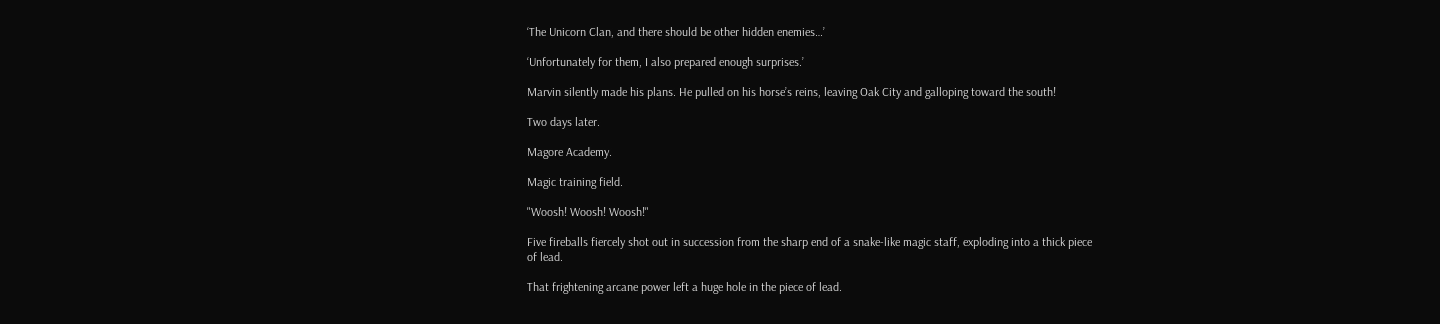‘The Unicorn Clan, and there should be other hidden enemies…’

‘Unfortunately for them, I also prepared enough surprises.’

Marvin silently made his plans. He pulled on his horse’s reins, leaving Oak City and galloping toward the south!

Two days later.

Magore Academy.

Magic training field.

"Woosh! Woosh! Woosh!"

Five fireballs fiercely shot out in succession from the sharp end of a snake-like magic staff, exploding into a thick piece of lead.

That frightening arcane power left a huge hole in the piece of lead.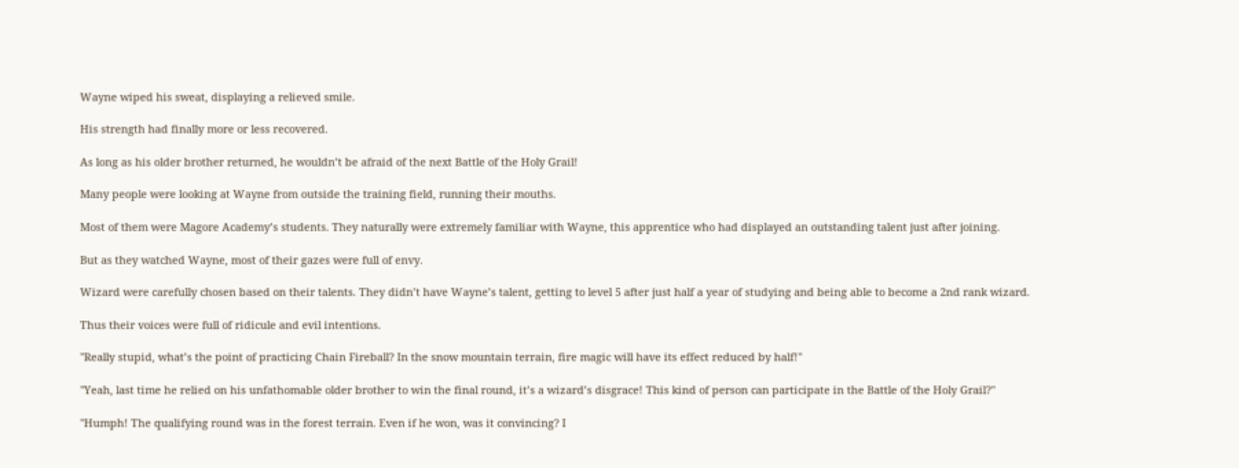Wayne wiped his sweat, displaying a relieved smile.

His strength had finally more or less recovered.

As long as his older brother returned, he wouldn’t be afraid of the next Battle of the Holy Grail!

Many people were looking at Wayne from outside the training field, running their mouths.

Most of them were Magore Academy’s students. They naturally were extremely familiar with Wayne, this apprentice who had displayed an outstanding talent just after joining.

But as they watched Wayne, most of their gazes were full of envy.

Wizard were carefully chosen based on their talents. They didn’t have Wayne’s talent, getting to level 5 after just half a year of studying and being able to become a 2nd rank wizard.

Thus their voices were full of ridicule and evil intentions.

"Really stupid, what’s the point of practicing Chain Fireball? In the snow mountain terrain, fire magic will have its effect reduced by half!"

"Yeah, last time he relied on his unfathomable older brother to win the final round, it’s a wizard’s disgrace! This kind of person can participate in the Battle of the Holy Grail?"

"Humph! The qualifying round was in the forest terrain. Even if he won, was it convincing? I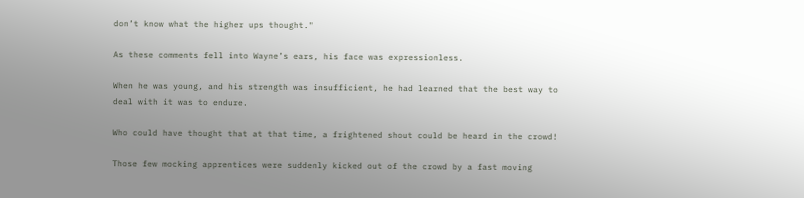don’t know what the higher ups thought."

As these comments fell into Wayne’s ears, his face was expressionless.

When he was young, and his strength was insufficient, he had learned that the best way to deal with it was to endure.

Who could have thought that at that time, a frightened shout could be heard in the crowd!

Those few mocking apprentices were suddenly kicked out of the crowd by a fast moving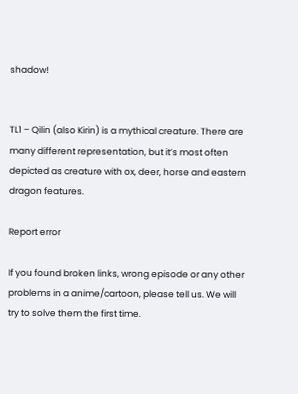shadow!


TL1 – Qilin (also Kirin) is a mythical creature. There are many different representation, but it’s most often depicted as creature with ox, deer, horse and eastern dragon features.

Report error

If you found broken links, wrong episode or any other problems in a anime/cartoon, please tell us. We will try to solve them the first time.